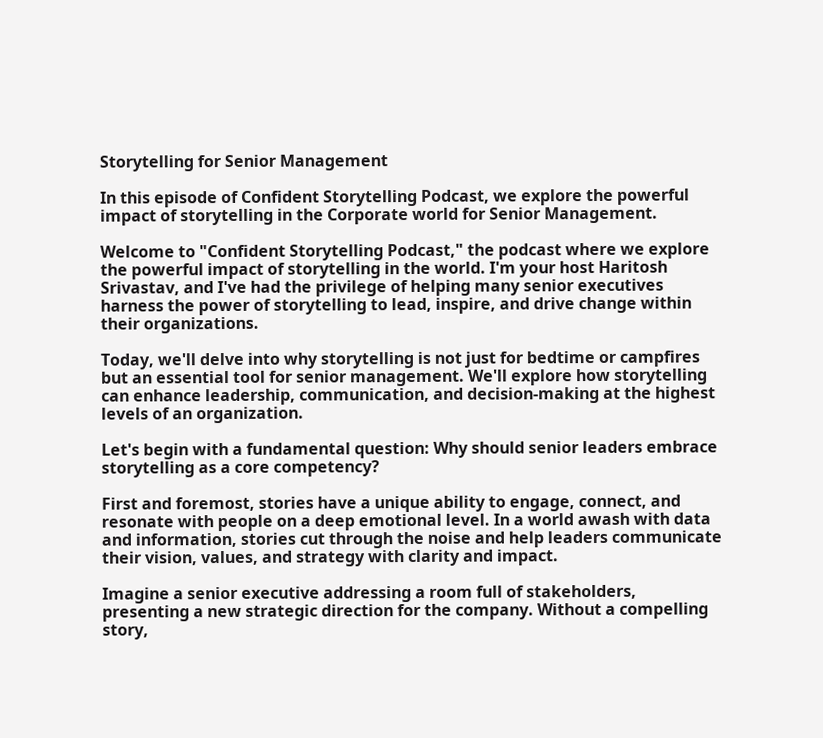Storytelling for Senior Management

In this episode of Confident Storytelling Podcast, we explore the powerful impact of storytelling in the Corporate world for Senior Management.

Welcome to "Confident Storytelling Podcast," the podcast where we explore the powerful impact of storytelling in the world. I'm your host Haritosh Srivastav, and I've had the privilege of helping many senior executives harness the power of storytelling to lead, inspire, and drive change within their organizations.

Today, we'll delve into why storytelling is not just for bedtime or campfires but an essential tool for senior management. We'll explore how storytelling can enhance leadership, communication, and decision-making at the highest levels of an organization.

Let's begin with a fundamental question: Why should senior leaders embrace storytelling as a core competency?

First and foremost, stories have a unique ability to engage, connect, and resonate with people on a deep emotional level. In a world awash with data and information, stories cut through the noise and help leaders communicate their vision, values, and strategy with clarity and impact.

Imagine a senior executive addressing a room full of stakeholders, presenting a new strategic direction for the company. Without a compelling story,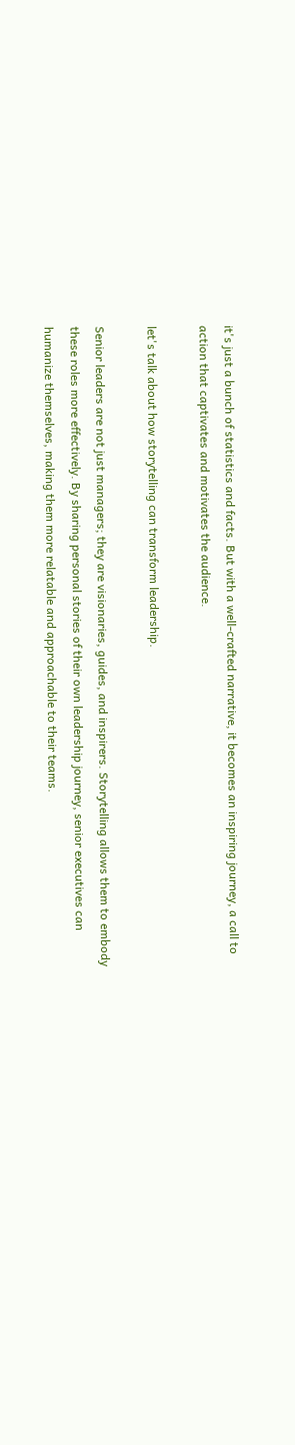it's just a bunch of statistics and facts. But with a well-crafted narrative, it becomes an inspiring journey, a call to action that captivates and motivates the audience.

let's talk about how storytelling can transform leadership.

Senior leaders are not just managers; they are visionaries, guides, and inspirers. Storytelling allows them to embody these roles more effectively. By sharing personal stories of their own leadership journey, senior executives can humanize themselves, making them more relatable and approachable to their teams.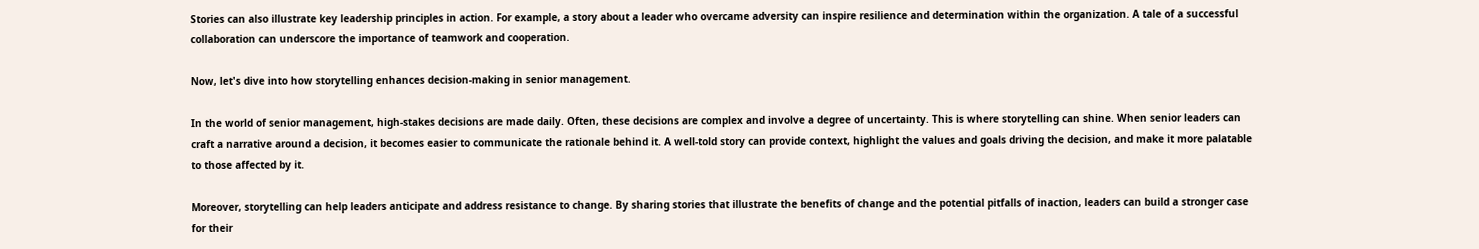Stories can also illustrate key leadership principles in action. For example, a story about a leader who overcame adversity can inspire resilience and determination within the organization. A tale of a successful collaboration can underscore the importance of teamwork and cooperation.

Now, let's dive into how storytelling enhances decision-making in senior management.

In the world of senior management, high-stakes decisions are made daily. Often, these decisions are complex and involve a degree of uncertainty. This is where storytelling can shine. When senior leaders can craft a narrative around a decision, it becomes easier to communicate the rationale behind it. A well-told story can provide context, highlight the values and goals driving the decision, and make it more palatable to those affected by it.

Moreover, storytelling can help leaders anticipate and address resistance to change. By sharing stories that illustrate the benefits of change and the potential pitfalls of inaction, leaders can build a stronger case for their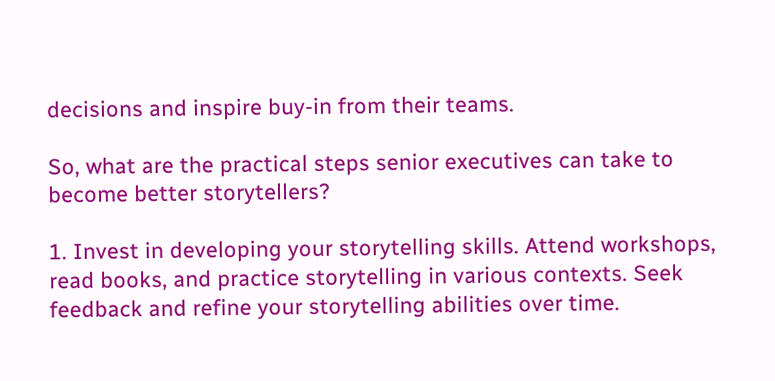decisions and inspire buy-in from their teams.

So, what are the practical steps senior executives can take to become better storytellers?

1. Invest in developing your storytelling skills. Attend workshops, read books, and practice storytelling in various contexts. Seek feedback and refine your storytelling abilities over time.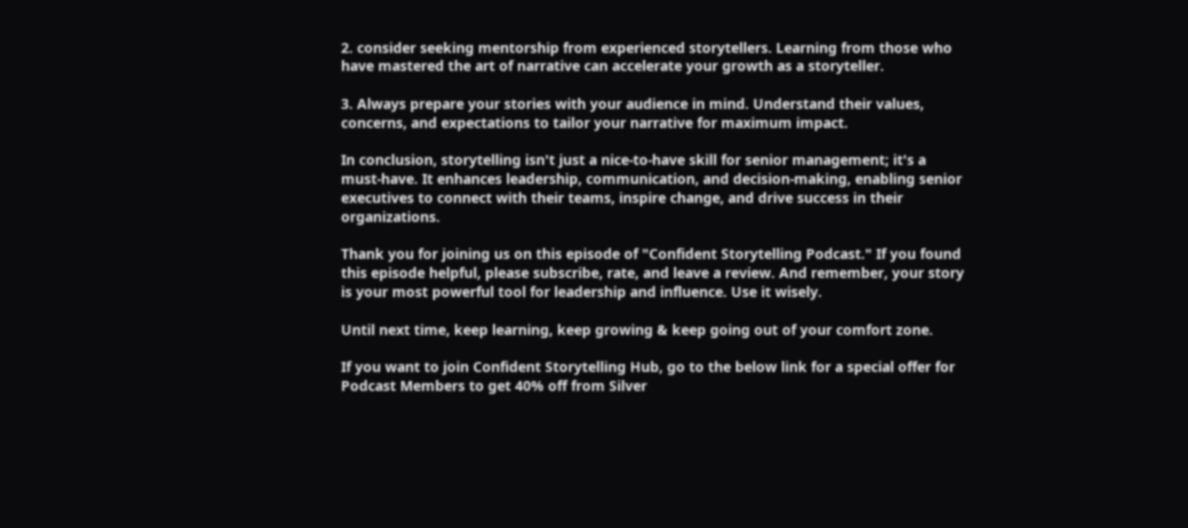2. consider seeking mentorship from experienced storytellers. Learning from those who have mastered the art of narrative can accelerate your growth as a storyteller.

3. Always prepare your stories with your audience in mind. Understand their values, concerns, and expectations to tailor your narrative for maximum impact.

In conclusion, storytelling isn't just a nice-to-have skill for senior management; it's a must-have. It enhances leadership, communication, and decision-making, enabling senior executives to connect with their teams, inspire change, and drive success in their organizations.

Thank you for joining us on this episode of "Confident Storytelling Podcast." If you found this episode helpful, please subscribe, rate, and leave a review. And remember, your story is your most powerful tool for leadership and influence. Use it wisely.

Until next time, keep learning, keep growing & keep going out of your comfort zone.

If you want to join Confident Storytelling Hub, go to the below link for a special offer for Podcast Members to get 40% off from Silver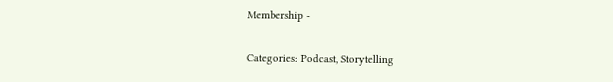Membership -

Categories: Podcast, Storytelling